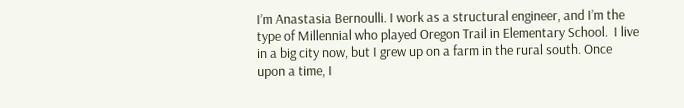I’m Anastasia Bernoulli. I work as a structural engineer, and I’m the type of Millennial who played Oregon Trail in Elementary School.  I live in a big city now, but I grew up on a farm in the rural south. Once upon a time, I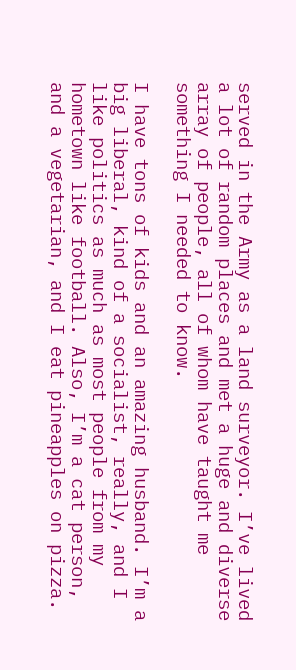served in the Army as a land surveyor. I’ve lived a lot of random places and met a huge and diverse array of people, all of whom have taught me something I needed to know.

I have tons of kids and an amazing husband. I’m a big liberal, kind of a socialist, really, and I like politics as much as most people from my hometown like football. Also, I’m a cat person, and a vegetarian, and I eat pineapples on pizza.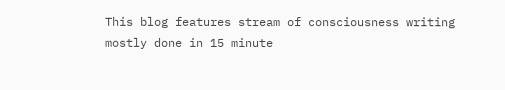This blog features stream of consciousness writing mostly done in 15 minute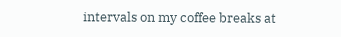intervals on my coffee breaks at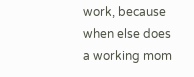work, because when else does a working mom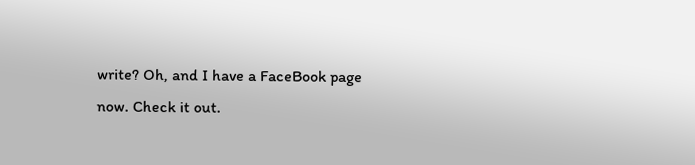write? Oh, and I have a FaceBook page now. Check it out.